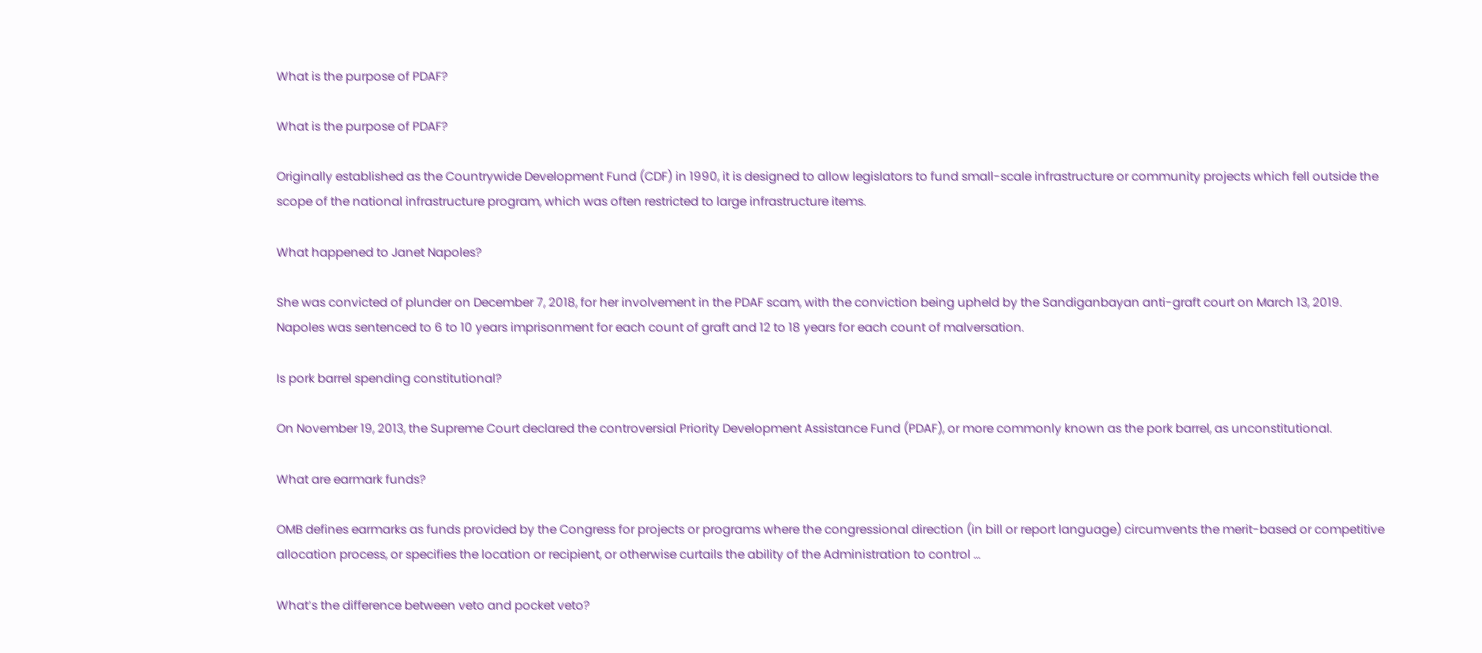What is the purpose of PDAF?

What is the purpose of PDAF?

Originally established as the Countrywide Development Fund (CDF) in 1990, it is designed to allow legislators to fund small-scale infrastructure or community projects which fell outside the scope of the national infrastructure program, which was often restricted to large infrastructure items.

What happened to Janet Napoles?

She was convicted of plunder on December 7, 2018, for her involvement in the PDAF scam, with the conviction being upheld by the Sandiganbayan anti-graft court on March 13, 2019. Napoles was sentenced to 6 to 10 years imprisonment for each count of graft and 12 to 18 years for each count of malversation.

Is pork barrel spending constitutional?

On November 19, 2013, the Supreme Court declared the controversial Priority Development Assistance Fund (PDAF), or more commonly known as the pork barrel, as unconstitutional.

What are earmark funds?

OMB defines earmarks as funds provided by the Congress for projects or programs where the congressional direction (in bill or report language) circumvents the merit-based or competitive allocation process, or specifies the location or recipient, or otherwise curtails the ability of the Administration to control …

What’s the difference between veto and pocket veto?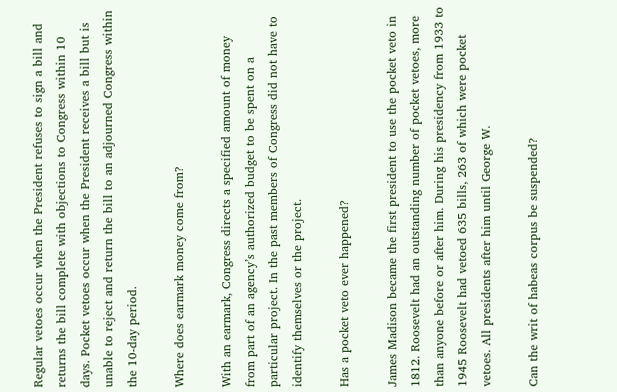Regular vetoes occur when the President refuses to sign a bill and returns the bill complete with objections to Congress within 10 days. Pocket vetoes occur when the President receives a bill but is unable to reject and return the bill to an adjourned Congress within the 10-day period.

Where does earmark money come from?

With an earmark, Congress directs a specified amount of money from part of an agency’s authorized budget to be spent on a particular project. In the past members of Congress did not have to identify themselves or the project.

Has a pocket veto ever happened?

James Madison became the first president to use the pocket veto in 1812. Roosevelt had an outstanding number of pocket vetoes, more than anyone before or after him. During his presidency from 1933 to 1945 Roosevelt had vetoed 635 bills, 263 of which were pocket vetoes. All presidents after him until George W.

Can the writ of habeas corpus be suspended?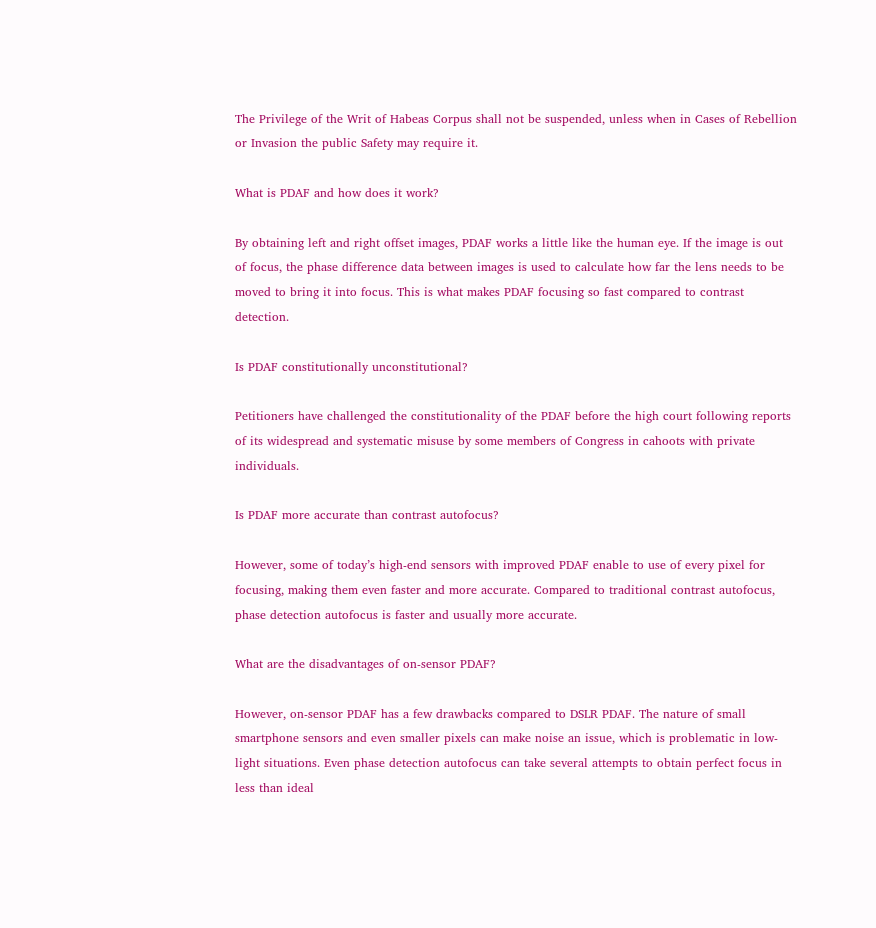The Privilege of the Writ of Habeas Corpus shall not be suspended, unless when in Cases of Rebellion or Invasion the public Safety may require it.

What is PDAF and how does it work?

By obtaining left and right offset images, PDAF works a little like the human eye. If the image is out of focus, the phase difference data between images is used to calculate how far the lens needs to be moved to bring it into focus. This is what makes PDAF focusing so fast compared to contrast detection.

Is PDAF constitutionally unconstitutional?

Petitioners have challenged the constitutionality of the PDAF before the high court following reports of its widespread and systematic misuse by some members of Congress in cahoots with private individuals.

Is PDAF more accurate than contrast autofocus?

However, some of today’s high-end sensors with improved PDAF enable to use of every pixel for focusing, making them even faster and more accurate. Compared to traditional contrast autofocus, phase detection autofocus is faster and usually more accurate.

What are the disadvantages of on-sensor PDAF?

However, on-sensor PDAF has a few drawbacks compared to DSLR PDAF. The nature of small smartphone sensors and even smaller pixels can make noise an issue, which is problematic in low-light situations. Even phase detection autofocus can take several attempts to obtain perfect focus in less than ideal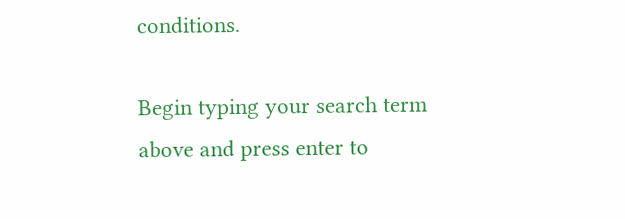conditions.

Begin typing your search term above and press enter to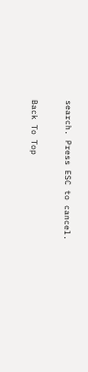search. Press ESC to cancel.

Back To Top